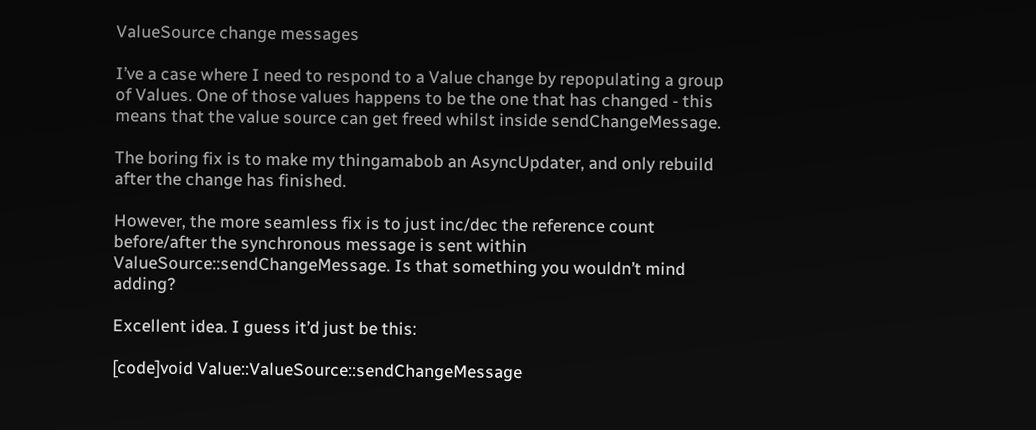ValueSource change messages

I’ve a case where I need to respond to a Value change by repopulating a group of Values. One of those values happens to be the one that has changed - this means that the value source can get freed whilst inside sendChangeMessage.

The boring fix is to make my thingamabob an AsyncUpdater, and only rebuild after the change has finished.

However, the more seamless fix is to just inc/dec the reference count before/after the synchronous message is sent within ValueSource::sendChangeMessage. Is that something you wouldn’t mind adding?

Excellent idea. I guess it’d just be this:

[code]void Value::ValueSource::sendChangeMessage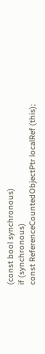(const bool synchronous)
if (synchronous)
const ReferenceCountedObjectPtr localRef (this);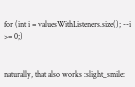for (int i = valuesWithListeners.size(); --i >= 0;)


naturally, that also works :slight_smile: